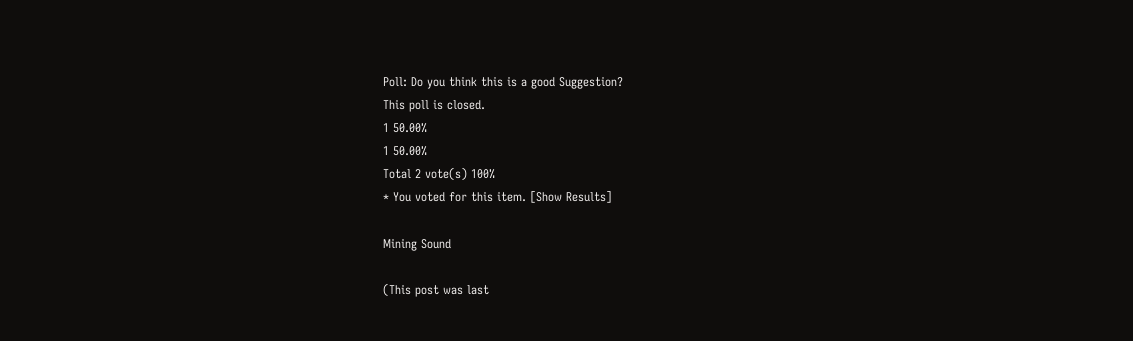Poll: Do you think this is a good Suggestion?
This poll is closed.
1 50.00%
1 50.00%
Total 2 vote(s) 100%
* You voted for this item. [Show Results]

Mining Sound

(This post was last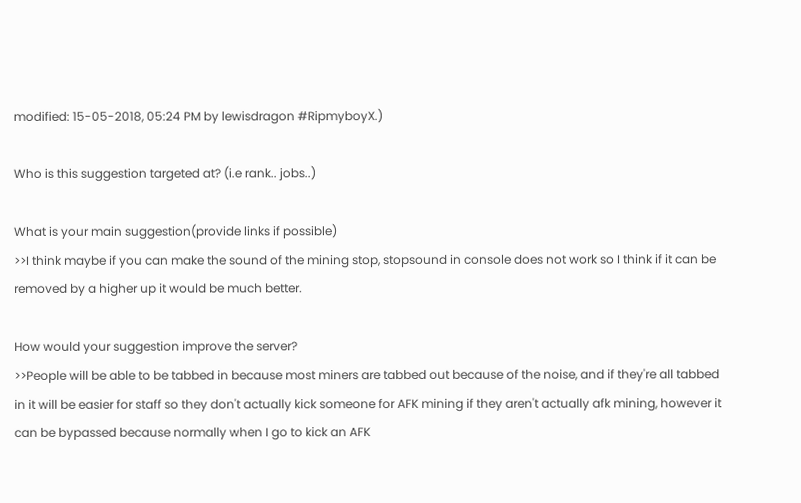modified: 15-05-2018, 05:24 PM by lewisdragon #RipmyboyX.)

Who is this suggestion targeted at? (i.e rank.. jobs..)

What is your main suggestion(provide links if possible)
>>I think maybe if you can make the sound of the mining stop, stopsound in console does not work so I think if it can be removed by a higher up it would be much better.

How would your suggestion improve the server?
>>People will be able to be tabbed in because most miners are tabbed out because of the noise, and if they're all tabbed in it will be easier for staff so they don't actually kick someone for AFK mining if they aren't actually afk mining, however it can be bypassed because normally when I go to kick an AFK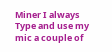Miner I always Type and use my mic a couple of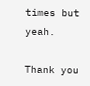times but yeah.

Thank you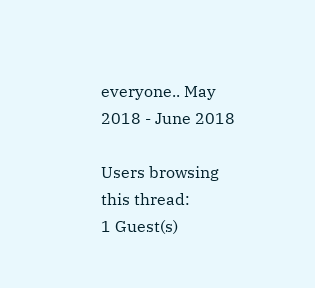everyone.. May 2018 - June 2018

Users browsing this thread:
1 Guest(s)